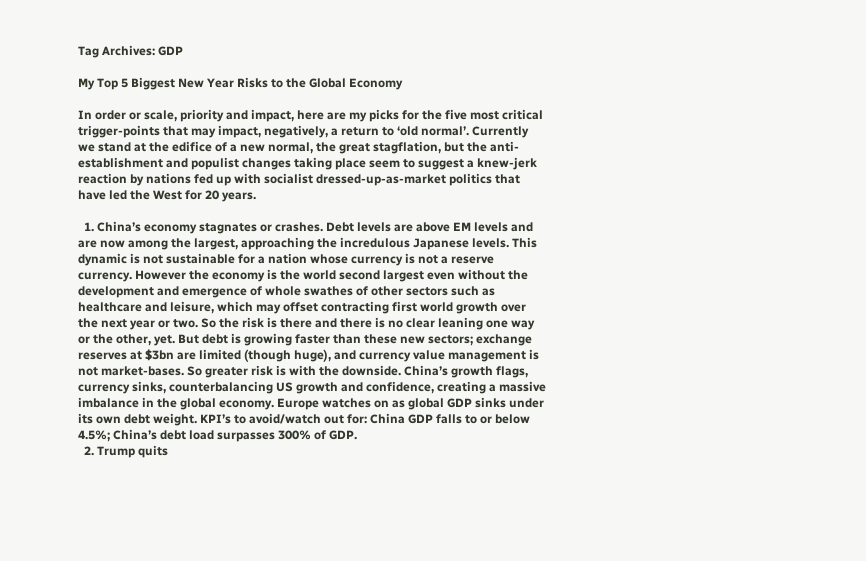Tag Archives: GDP

My Top 5 Biggest New Year Risks to the Global Economy

In order or scale, priority and impact, here are my picks for the five most critical trigger-points that may impact, negatively, a return to ‘old normal’. Currently we stand at the edifice of a new normal, the great stagflation, but the anti-establishment and populist changes taking place seem to suggest a knew-jerk reaction by nations fed up with socialist dressed-up-as-market politics that have led the West for 20 years.

  1. China’s economy stagnates or crashes. Debt levels are above EM levels and are now among the largest, approaching the incredulous Japanese levels. This dynamic is not sustainable for a nation whose currency is not a reserve currency. However the economy is the world second largest even without the development and emergence of whole swathes of other sectors such as healthcare and leisure, which may offset contracting first world growth over the next year or two. So the risk is there and there is no clear leaning one way or the other, yet. But debt is growing faster than these new sectors; exchange reserves at $3bn are limited (though huge), and currency value management is not market-bases. So greater risk is with the downside. China’s growth flags, currency sinks, counterbalancing US growth and confidence, creating a massive imbalance in the global economy. Europe watches on as global GDP sinks under its own debt weight. KPI’s to avoid/watch out for: China GDP falls to or below 4.5%; China’s debt load surpasses 300% of GDP.
  2. Trump quits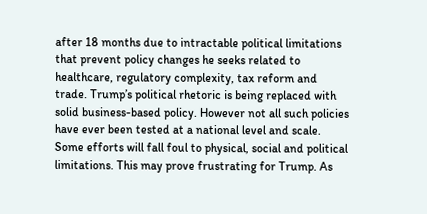after 18 months due to intractable political limitations that prevent policy changes he seeks related to healthcare, regulatory complexity, tax reform and trade. Trump’s political rhetoric is being replaced with solid business-based policy. However not all such policies have ever been tested at a national level and scale. Some efforts will fall foul to physical, social and political limitations. This may prove frustrating for Trump. As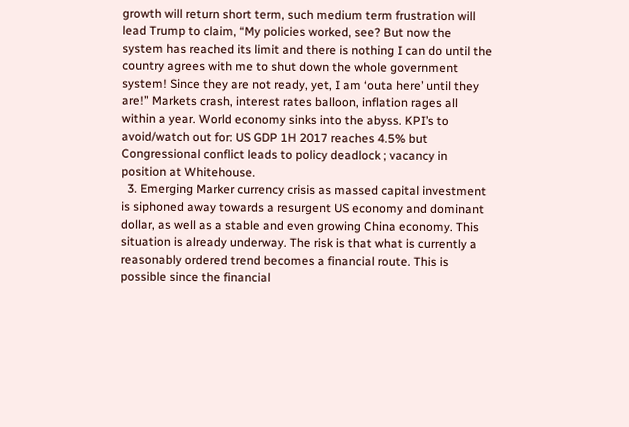growth will return short term, such medium term frustration will lead Trump to claim, “My policies worked, see? But now the system has reached its limit and there is nothing I can do until the country agrees with me to shut down the whole government system! Since they are not ready, yet, I am ‘outa here’ until they are!” Markets crash, interest rates balloon, inflation rages all within a year. World economy sinks into the abyss. KPI’s to avoid/watch out for: US GDP 1H 2017 reaches 4.5% but Congressional conflict leads to policy deadlock ; vacancy in position at Whitehouse.
  3. Emerging Marker currency crisis as massed capital investment is siphoned away towards a resurgent US economy and dominant dollar, as well as a stable and even growing China economy. This situation is already underway. The risk is that what is currently a reasonably ordered trend becomes a financial route. This is possible since the financial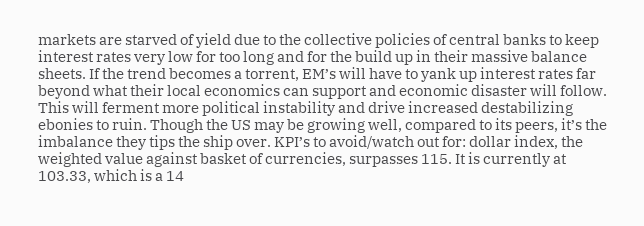markets are starved of yield due to the collective policies of central banks to keep interest rates very low for too long and for the build up in their massive balance sheets. If the trend becomes a torrent, EM’s will have to yank up interest rates far beyond what their local economics can support and economic disaster will follow. This will ferment more political instability and drive increased destabilizing ebonies to ruin. Though the US may be growing well, compared to its peers, it’s the imbalance they tips the ship over. KPI’s to avoid/watch out for: dollar index, the weighted value against basket of currencies, surpasses 115. It is currently at 103.33, which is a 14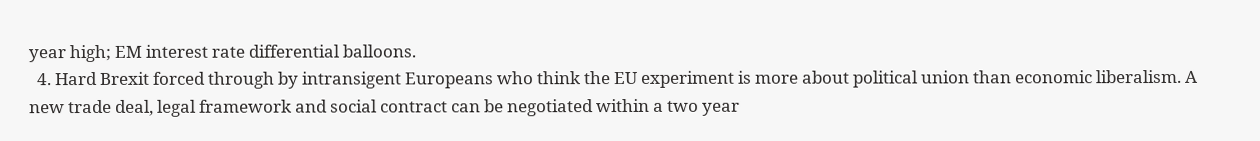year high; EM interest rate differential balloons.
  4. Hard Brexit forced through by intransigent Europeans who think the EU experiment is more about political union than economic liberalism. A new trade deal, legal framework and social contract can be negotiated within a two year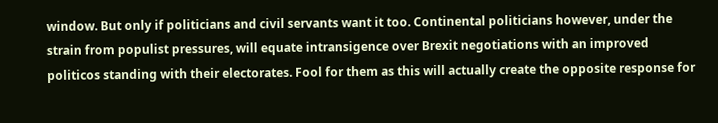window. But only if politicians and civil servants want it too. Continental politicians however, under the strain from populist pressures, will equate intransigence over Brexit negotiations with an improved politicos standing with their electorates. Fool for them as this will actually create the opposite response for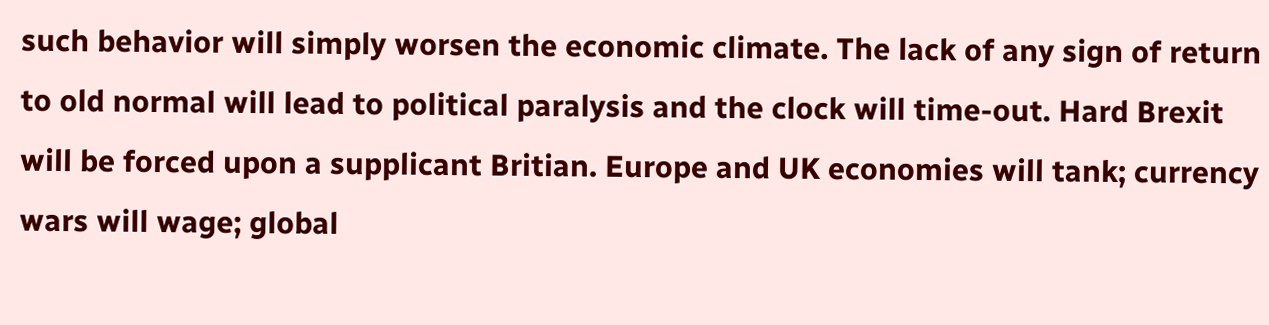such behavior will simply worsen the economic climate. The lack of any sign of return to old normal will lead to political paralysis and the clock will time-out. Hard Brexit will be forced upon a supplicant Britian. Europe and UK economies will tank; currency wars will wage; global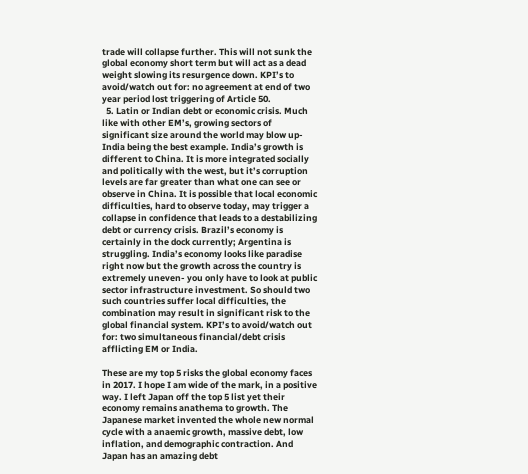trade will collapse further. This will not sunk the global economy short term but will act as a dead weight slowing its resurgence down. KPI’s to avoid/watch out for: no agreement at end of two year period lost triggering of Article 50.
  5. Latin or Indian debt or economic crisis. Much like with other EM’s, growing sectors of significant size around the world may blow up- India being the best example. India’s growth is different to China. It is more integrated socially and politically with the west, but it’s corruption levels are far greater than what one can see or observe in China. It is possible that local economic difficulties, hard to observe today, may trigger a collapse in confidence that leads to a destabilizing debt or currency crisis. Brazil’s economy is certainly in the dock currently; Argentina is struggling. India’s economy looks like paradise right now but the growth across the country is extremely uneven- you only have to look at public sector infrastructure investment. So should two such countries suffer local difficulties, the combination may result in significant risk to the global financial system. KPI’s to avoid/watch out for: two simultaneous financial/debt crisis afflicting EM or India.

These are my top 5 risks the global economy faces in 2017. I hope I am wide of the mark, in a positive way. I left Japan off the top 5 list yet their economy remains anathema to growth. The Japanese market invented the whole new normal cycle with a anaemic growth, massive debt, low inflation, and demographic contraction. And Japan has an amazing debt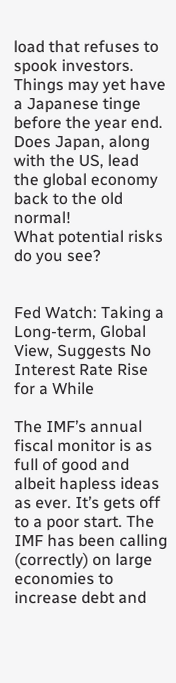load that refuses to spook investors. Things may yet have a Japanese tinge before the year end. Does Japan, along with the US, lead the global economy back to the old normal!
What potential risks do you see?


Fed Watch: Taking a Long-term, Global View, Suggests No Interest Rate Rise for a While

The IMF’s annual fiscal monitor is as full of good and albeit hapless ideas as ever. It’s gets off to a poor start. The IMF has been calling (correctly) on large economies to increase debt and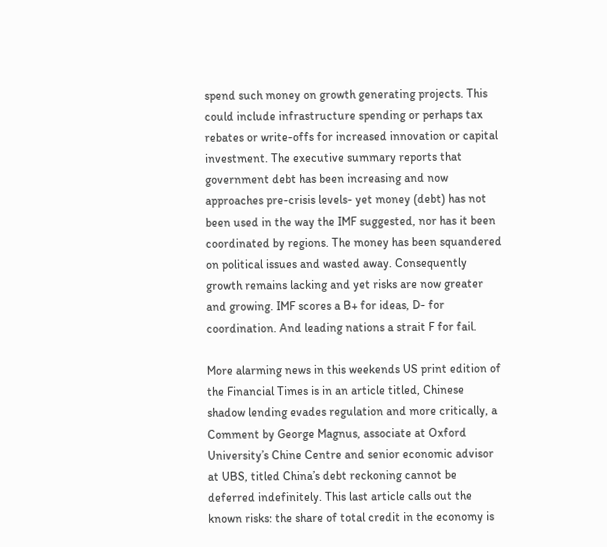spend such money on growth generating projects. This could include infrastructure spending or perhaps tax rebates or write-offs for increased innovation or capital investment. The executive summary reports that government debt has been increasing and now approaches pre-crisis levels- yet money (debt) has not been used in the way the IMF suggested, nor has it been coordinated by regions. The money has been squandered on political issues and wasted away. Consequently growth remains lacking and yet risks are now greater and growing. IMF scores a B+ for ideas, D- for coordination. And leading nations a strait F for fail.

More alarming news in this weekends US print edition of the Financial Times is in an article titled, Chinese shadow lending evades regulation and more critically, a Comment by George Magnus, associate at Oxford University’s Chine Centre and senior economic advisor at UBS, titled China’s debt reckoning cannot be deferred indefinitely. This last article calls out the known risks: the share of total credit in the economy is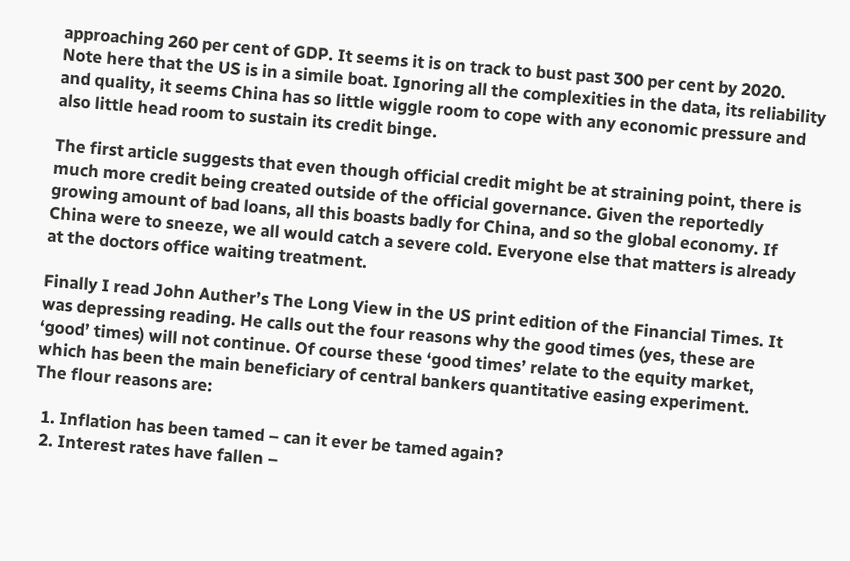approaching 260 per cent of GDP. It seems it is on track to bust past 300 per cent by 2020. Note here that the US is in a simile boat. Ignoring all the complexities in the data, its reliability and quality, it seems China has so little wiggle room to cope with any economic pressure and also little head room to sustain its credit binge.

The first article suggests that even though official credit might be at straining point, there is much more credit being created outside of the official governance. Given the reportedly growing amount of bad loans, all this boasts badly for China, and so the global economy. If China were to sneeze, we all would catch a severe cold. Everyone else that matters is already at the doctors office waiting treatment.

Finally I read John Auther’s The Long View in the US print edition of the Financial Times. It was depressing reading. He calls out the four reasons why the good times (yes, these are ‘good’ times) will not continue. Of course these ‘good times’ relate to the equity market, which has been the main beneficiary of central bankers quantitative easing experiment.
The flour reasons are:

  1. Inflation has been tamed – can it ever be tamed again?
  2. Interest rates have fallen –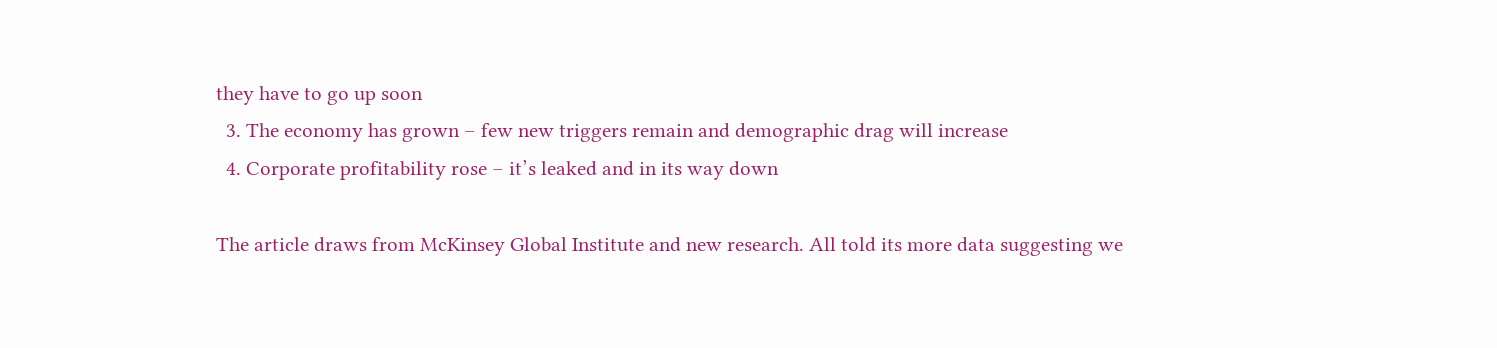they have to go up soon
  3. The economy has grown – few new triggers remain and demographic drag will increase
  4. Corporate profitability rose – it’s leaked and in its way down

The article draws from McKinsey Global Institute and new research. All told its more data suggesting we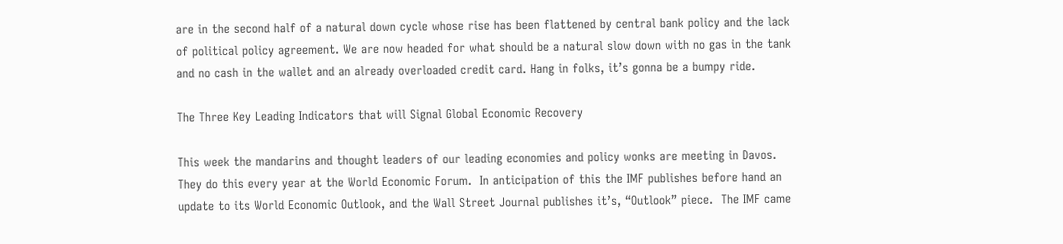are in the second half of a natural down cycle whose rise has been flattened by central bank policy and the lack of political policy agreement. We are now headed for what should be a natural slow down with no gas in the tank and no cash in the wallet and an already overloaded credit card. Hang in folks, it’s gonna be a bumpy ride.

The Three Key Leading Indicators that will Signal Global Economic Recovery

This week the mandarins and thought leaders of our leading economies and policy wonks are meeting in Davos.  They do this every year at the World Economic Forum.  In anticipation of this the IMF publishes before hand an update to its World Economic Outlook, and the Wall Street Journal publishes it’s, “Outlook” piece.  The IMF came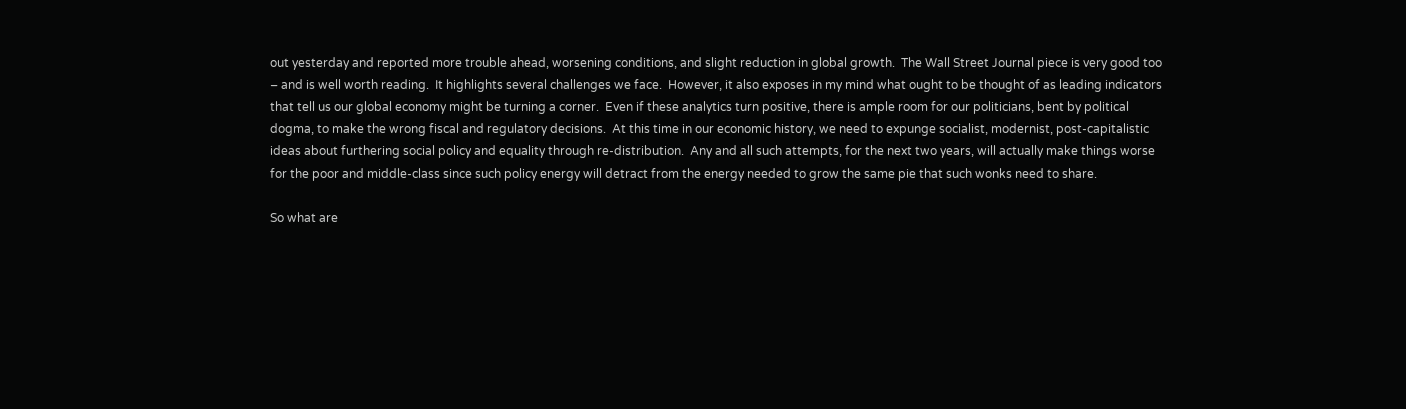out yesterday and reported more trouble ahead, worsening conditions, and slight reduction in global growth.  The Wall Street Journal piece is very good too – and is well worth reading.  It highlights several challenges we face.  However, it also exposes in my mind what ought to be thought of as leading indicators that tell us our global economy might be turning a corner.  Even if these analytics turn positive, there is ample room for our politicians, bent by political dogma, to make the wrong fiscal and regulatory decisions.  At this time in our economic history, we need to expunge socialist, modernist, post-capitalistic ideas about furthering social policy and equality through re-distribution.  Any and all such attempts, for the next two years, will actually make things worse for the poor and middle-class since such policy energy will detract from the energy needed to grow the same pie that such wonks need to share.

So what are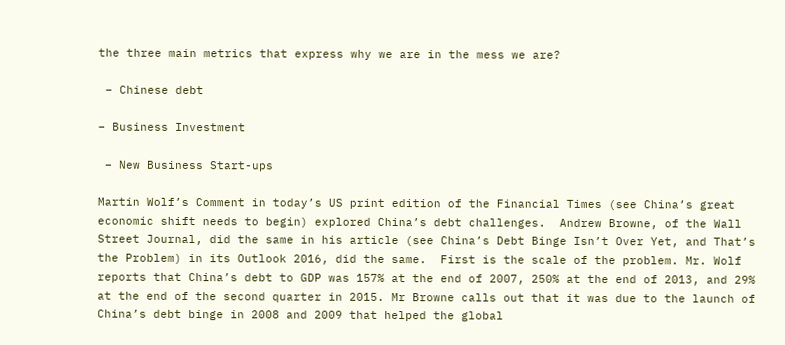the three main metrics that express why we are in the mess we are?

 – Chinese debt

– Business Investment

 – New Business Start-ups

Martin Wolf’s Comment in today’s US print edition of the Financial Times (see China’s great economic shift needs to begin) explored China’s debt challenges.  Andrew Browne, of the Wall Street Journal, did the same in his article (see China’s Debt Binge Isn’t Over Yet, and That’s the Problem) in its Outlook 2016, did the same.  First is the scale of the problem. Mr. Wolf reports that China’s debt to GDP was 157% at the end of 2007, 250% at the end of 2013, and 29% at the end of the second quarter in 2015. Mr Browne calls out that it was due to the launch of China’s debt binge in 2008 and 2009 that helped the global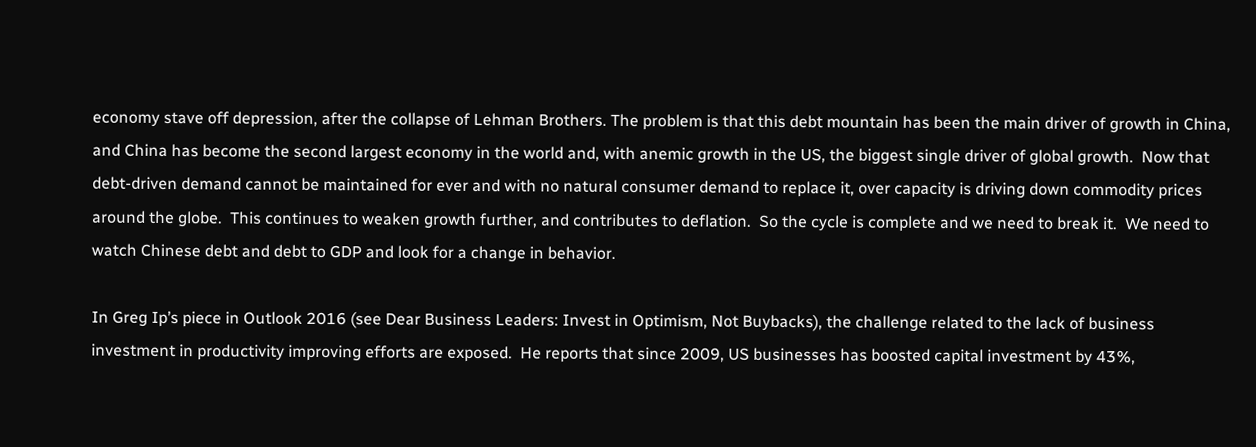economy stave off depression, after the collapse of Lehman Brothers. The problem is that this debt mountain has been the main driver of growth in China, and China has become the second largest economy in the world and, with anemic growth in the US, the biggest single driver of global growth.  Now that debt-driven demand cannot be maintained for ever and with no natural consumer demand to replace it, over capacity is driving down commodity prices around the globe.  This continues to weaken growth further, and contributes to deflation.  So the cycle is complete and we need to break it.  We need to watch Chinese debt and debt to GDP and look for a change in behavior.

In Greg Ip’s piece in Outlook 2016 (see Dear Business Leaders: Invest in Optimism, Not Buybacks), the challenge related to the lack of business investment in productivity improving efforts are exposed.  He reports that since 2009, US businesses has boosted capital investment by 43%,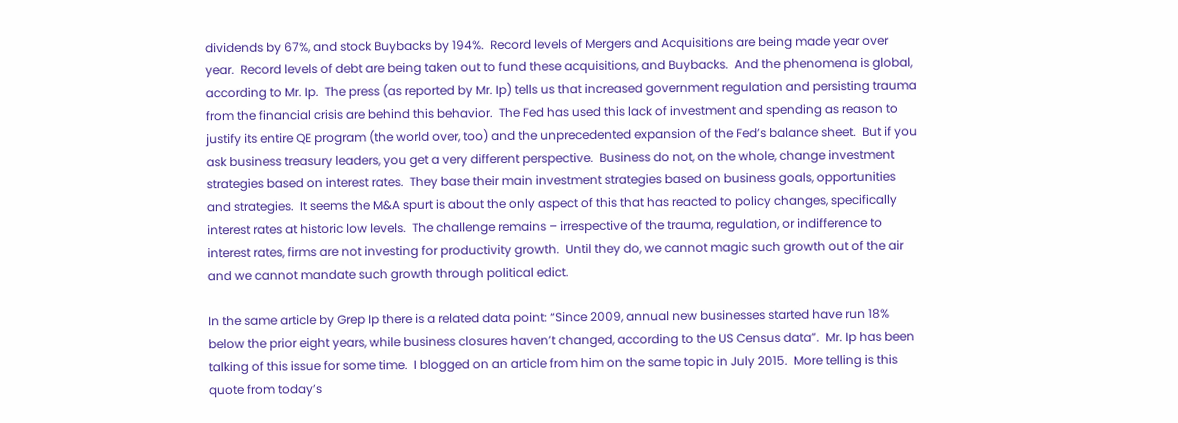dividends by 67%, and stock Buybacks by 194%.  Record levels of Mergers and Acquisitions are being made year over year.  Record levels of debt are being taken out to fund these acquisitions, and Buybacks.  And the phenomena is global, according to Mr. Ip.  The press (as reported by Mr. Ip) tells us that increased government regulation and persisting trauma from the financial crisis are behind this behavior.  The Fed has used this lack of investment and spending as reason to justify its entire QE program (the world over, too) and the unprecedented expansion of the Fed’s balance sheet.  But if you ask business treasury leaders, you get a very different perspective.  Business do not, on the whole, change investment strategies based on interest rates.  They base their main investment strategies based on business goals, opportunities and strategies.  It seems the M&A spurt is about the only aspect of this that has reacted to policy changes, specifically interest rates at historic low levels.  The challenge remains – irrespective of the trauma, regulation, or indifference to interest rates, firms are not investing for productivity growth.  Until they do, we cannot magic such growth out of the air and we cannot mandate such growth through political edict.

In the same article by Grep Ip there is a related data point: “Since 2009, annual new businesses started have run 18% below the prior eight years, while business closures haven’t changed, according to the US Census data”.  Mr. Ip has been talking of this issue for some time.  I blogged on an article from him on the same topic in July 2015.  More telling is this quote from today’s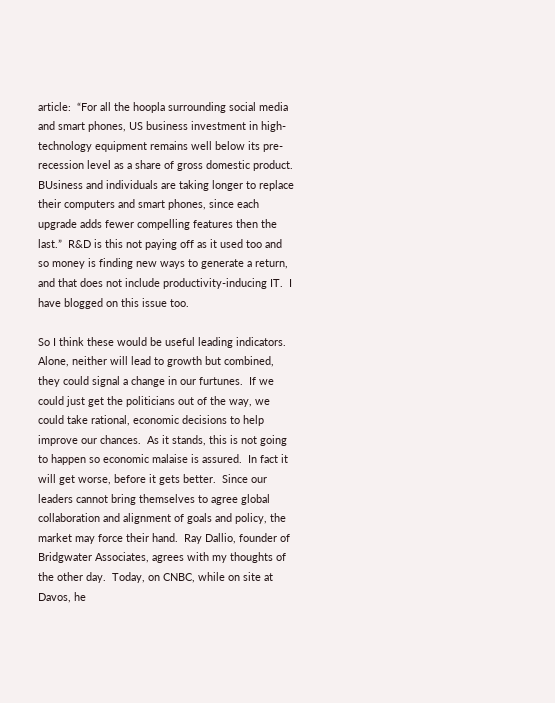article:  “For all the hoopla surrounding social media and smart phones, US business investment in high-technology equipment remains well below its pre-recession level as a share of gross domestic product.  BUsiness and individuals are taking longer to replace their computers and smart phones, since each upgrade adds fewer compelling features then the last.”  R&D is this not paying off as it used too and so money is finding new ways to generate a return, and that does not include productivity-inducing IT.  I have blogged on this issue too.

So I think these would be useful leading indicators.  Alone, neither will lead to growth but combined, they could signal a change in our furtunes.  If we could just get the politicians out of the way, we could take rational, economic decisions to help improve our chances.  As it stands, this is not going to happen so economic malaise is assured.  In fact it will get worse, before it gets better.  Since our leaders cannot bring themselves to agree global collaboration and alignment of goals and policy, the market may force their hand.  Ray Dallio, founder of Bridgwater Associates, agrees with my thoughts of the other day.  Today, on CNBC, while on site at Davos, he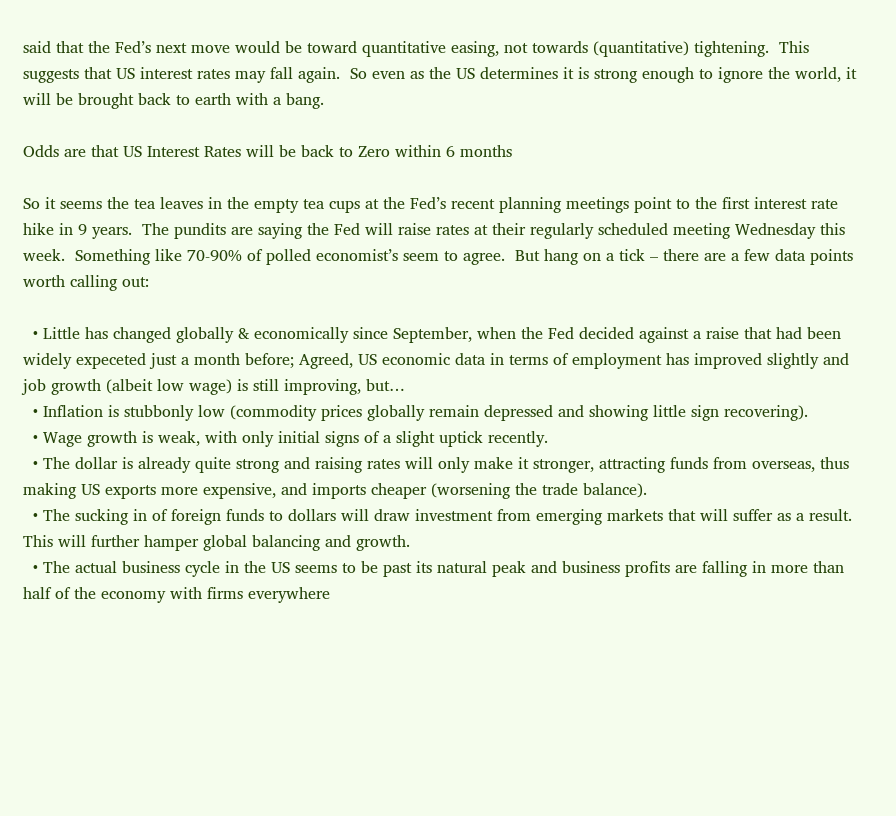said that the Fed’s next move would be toward quantitative easing, not towards (quantitative) tightening.  This suggests that US interest rates may fall again.  So even as the US determines it is strong enough to ignore the world, it will be brought back to earth with a bang.

Odds are that US Interest Rates will be back to Zero within 6 months

So it seems the tea leaves in the empty tea cups at the Fed’s recent planning meetings point to the first interest rate hike in 9 years.  The pundits are saying the Fed will raise rates at their regularly scheduled meeting Wednesday this week.  Something like 70-90% of polled economist’s seem to agree.  But hang on a tick – there are a few data points worth calling out:

  • Little has changed globally & economically since September, when the Fed decided against a raise that had been widely expeceted just a month before; Agreed, US economic data in terms of employment has improved slightly and job growth (albeit low wage) is still improving, but…
  • Inflation is stubbonly low (commodity prices globally remain depressed and showing little sign recovering).
  • Wage growth is weak, with only initial signs of a slight uptick recently.
  • The dollar is already quite strong and raising rates will only make it stronger, attracting funds from overseas, thus making US exports more expensive, and imports cheaper (worsening the trade balance).
  • The sucking in of foreign funds to dollars will draw investment from emerging markets that will suffer as a result.  This will further hamper global balancing and growth.
  • The actual business cycle in the US seems to be past its natural peak and business profits are falling in more than half of the economy with firms everywhere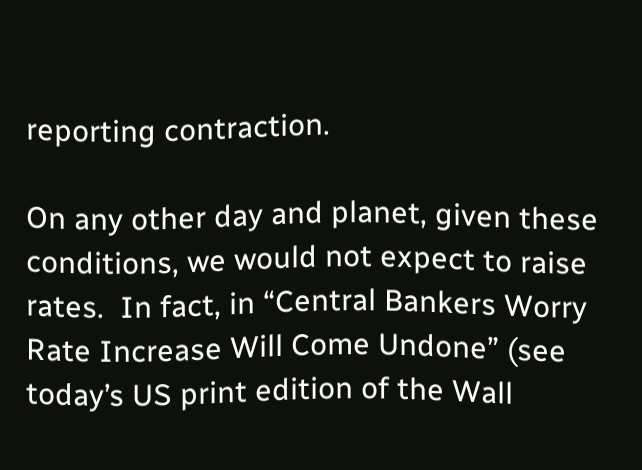reporting contraction.

On any other day and planet, given these conditions, we would not expect to raise rates.  In fact, in “Central Bankers Worry Rate Increase Will Come Undone” (see today’s US print edition of the Wall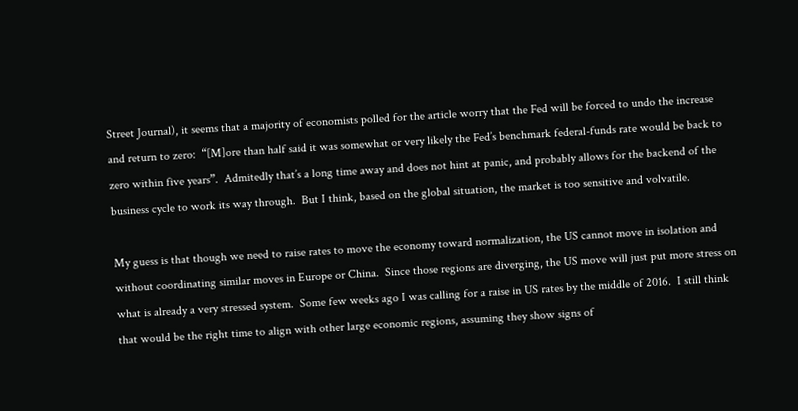Street Journal), it seems that a majority of economists polled for the article worry that the Fed will be forced to undo the increase and return to zero:  “[M]ore than half said it was somewhat or very likely the Fed’s benchmark federal-funds rate would be back to zero within five years”.  Admitedly that’s a long time away and does not hint at panic, and probably allows for the backend of the business cycle to work its way through.  But I think, based on the global situation, the market is too sensitive and volvatile.

My guess is that though we need to raise rates to move the economy toward normalization, the US cannot move in isolation and without coordinating similar moves in Europe or China.  Since those regions are diverging, the US move will just put more stress on what is already a very stressed system.  Some few weeks ago I was calling for a raise in US rates by the middle of 2016.  I still think that would be the right time to align with other large economic regions, assuming they show signs of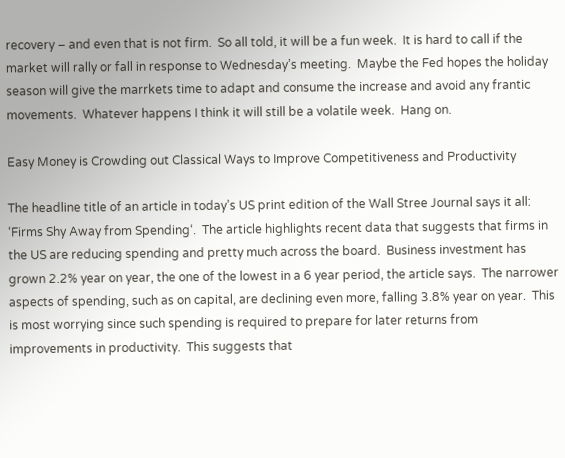recovery – and even that is not firm.  So all told, it will be a fun week.  It is hard to call if the market will rally or fall in response to Wednesday’s meeting.  Maybe the Fed hopes the holiday season will give the marrkets time to adapt and consume the increase and avoid any frantic movements.  Whatever happens I think it will still be a volatile week.  Hang on.

Easy Money is Crowding out Classical Ways to Improve Competitiveness and Productivity

The headline title of an article in today’s US print edition of the Wall Stree Journal says it all: ‘Firms Shy Away from Spending‘.  The article highlights recent data that suggests that firms in the US are reducing spending and pretty much across the board.  Business investment has grown 2.2% year on year, the one of the lowest in a 6 year period, the article says.  The narrower aspects of spending, such as on capital, are declining even more, falling 3.8% year on year.  This is most worrying since such spending is required to prepare for later returns from improvements in productivity.  This suggests that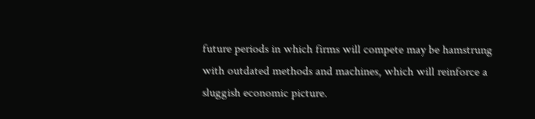future periods in which firms will compete may be hamstrung with outdated methods and machines, which will reinforce a sluggish economic picture.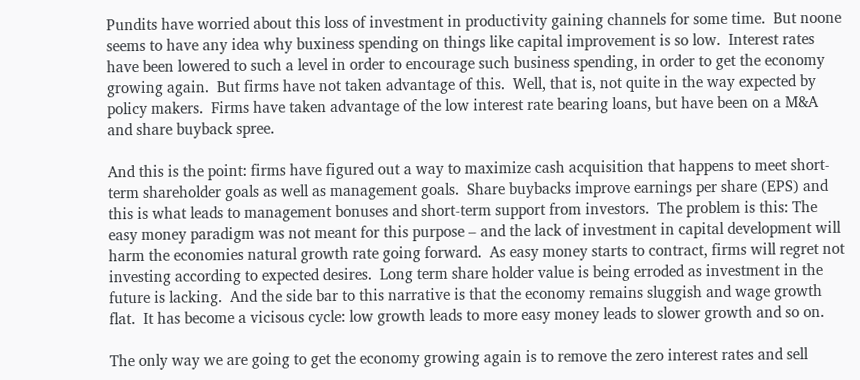Pundits have worried about this loss of investment in productivity gaining channels for some time.  But noone seems to have any idea why buxiness spending on things like capital improvement is so low.  Interest rates have been lowered to such a level in order to encourage such business spending, in order to get the economy growing again.  But firms have not taken advantage of this.  Well, that is, not quite in the way expected by policy makers.  Firms have taken advantage of the low interest rate bearing loans, but have been on a M&A and share buyback spree.

And this is the point: firms have figured out a way to maximize cash acquisition that happens to meet short-term shareholder goals as well as management goals.  Share buybacks improve earnings per share (EPS) and this is what leads to management bonuses and short-term support from investors.  The problem is this: The easy money paradigm was not meant for this purpose – and the lack of investment in capital development will harm the economies natural growth rate going forward.  As easy money starts to contract, firms will regret not investing according to expected desires.  Long term share holder value is being erroded as investment in the future is lacking.  And the side bar to this narrative is that the economy remains sluggish and wage growth flat.  It has become a vicisous cycle: low growth leads to more easy money leads to slower growth and so on.

The only way we are going to get the economy growing again is to remove the zero interest rates and sell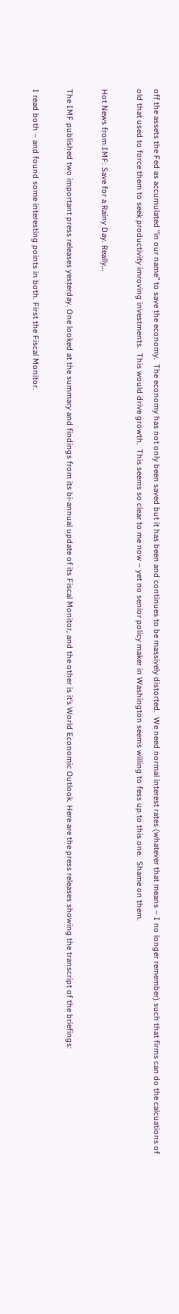off the assets the Fed as accumulated “in our name” to save the economy.  The economy has not only been saved but it has been and continues to be massively distorted.  We need normal interest rates (whatever that means – I no longer remember) such that firms can do the calcuations of old that used to force them to seek productivity imroving investments.  This would drive growth.  This seems so clear to me now – yet no senior policy maker in Washington seems willing to fess up to this one.  Shame on them.

Hot News from IMF: Save for a Rainy Day. Really…

The IMF published two important press releases yesterday. One looked at the summary and findings from its bi-annual update of its Fiscal Monitor, and the other is it’s World Economic Outlook. Here are the press releases showing the transcript of the briefings:

I read both – and found some interesting points in both. First the Fiscal Monitor.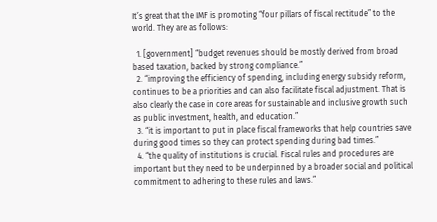It’s great that the IMF is promoting “four pillars of fiscal rectitude” to the world. They are as follows:

  1. [government] “budget revenues should be mostly derived from broad based taxation, backed by strong compliance.”
  2. “improving the efficiency of spending, including energy subsidy reform, continues to be a priorities and can also facilitate fiscal adjustment. That is also clearly the case in core areas for sustainable and inclusive growth such as public investment, health, and education.”
  3. “it is important to put in place fiscal frameworks that help countries save during good times so they can protect spending during bad times.”
  4. “the quality of institutions is crucial. Fiscal rules and procedures are important but they need to be underpinned by a broader social and political commitment to adhering to these rules and laws.”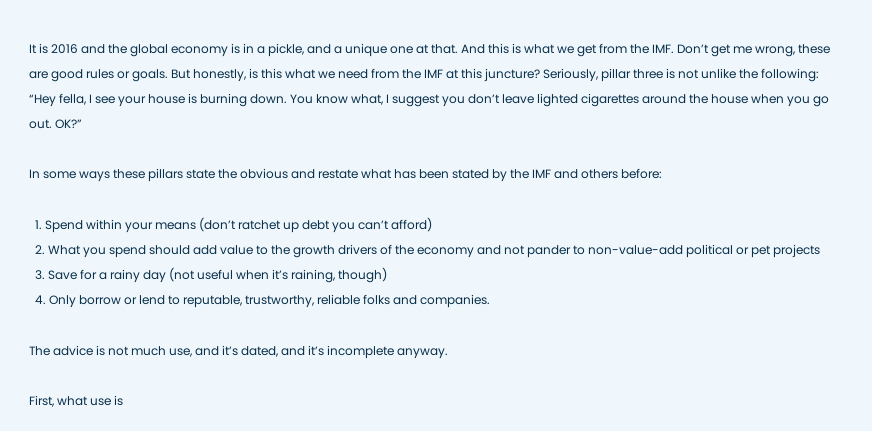It is 2016 and the global economy is in a pickle, and a unique one at that. And this is what we get from the IMF. Don’t get me wrong, these are good rules or goals. But honestly, is this what we need from the IMF at this juncture? Seriously, pillar three is not unlike the following: “Hey fella, I see your house is burning down. You know what, I suggest you don’t leave lighted cigarettes around the house when you go out. OK?”

In some ways these pillars state the obvious and restate what has been stated by the IMF and others before:

  1. Spend within your means (don’t ratchet up debt you can’t afford)
  2. What you spend should add value to the growth drivers of the economy and not pander to non-value-add political or pet projects
  3. Save for a rainy day (not useful when it’s raining, though)
  4. Only borrow or lend to reputable, trustworthy, reliable folks and companies.

The advice is not much use, and it’s dated, and it’s incomplete anyway.

First, what use is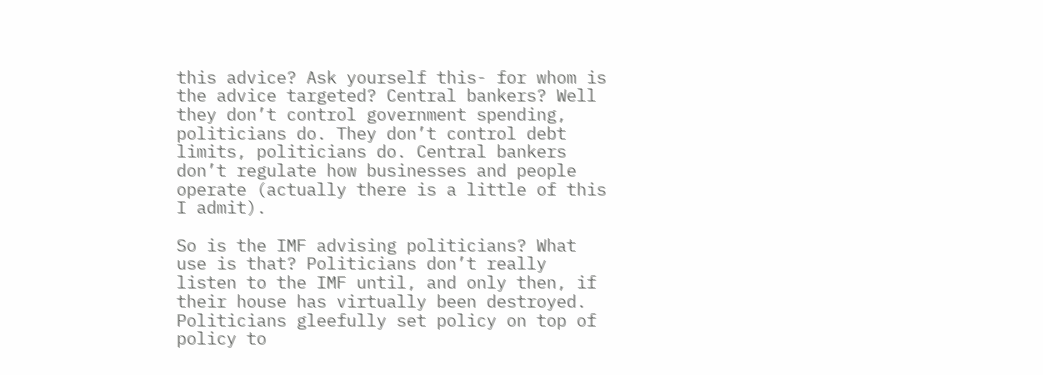this advice? Ask yourself this- for whom is the advice targeted? Central bankers? Well they don’t control government spending, politicians do. They don’t control debt limits, politicians do. Central bankers don’t regulate how businesses and people operate (actually there is a little of this I admit).

So is the IMF advising politicians? What use is that? Politicians don’t really listen to the IMF until, and only then, if their house has virtually been destroyed. Politicians gleefully set policy on top of policy to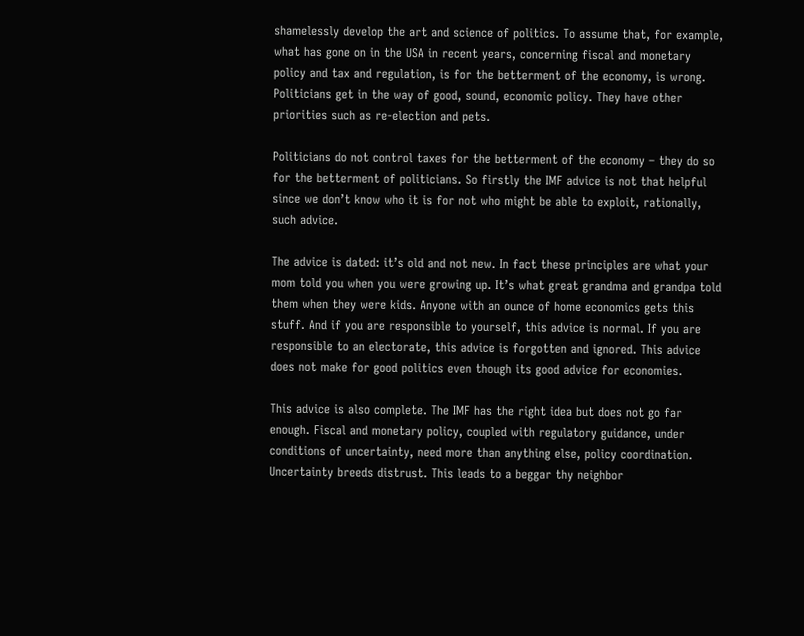shamelessly develop the art and science of politics. To assume that, for example, what has gone on in the USA in recent years, concerning fiscal and monetary policy and tax and regulation, is for the betterment of the economy, is wrong. Politicians get in the way of good, sound, economic policy. They have other priorities such as re-election and pets.

Politicians do not control taxes for the betterment of the economy – they do so for the betterment of politicians. So firstly the IMF advice is not that helpful since we don’t know who it is for not who might be able to exploit, rationally, such advice.

The advice is dated: it’s old and not new. In fact these principles are what your mom told you when you were growing up. It’s what great grandma and grandpa told them when they were kids. Anyone with an ounce of home economics gets this stuff. And if you are responsible to yourself, this advice is normal. If you are responsible to an electorate, this advice is forgotten and ignored. This advice does not make for good politics even though its good advice for economies.

This advice is also complete. The IMF has the right idea but does not go far enough. Fiscal and monetary policy, coupled with regulatory guidance, under conditions of uncertainty, need more than anything else, policy coordination. Uncertainty breeds distrust. This leads to a beggar thy neighbor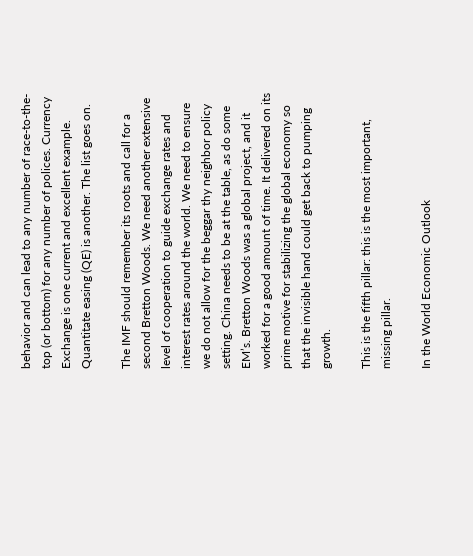behavior and can lead to any number of race-to-the-top (or bottom) for any number of polices. Currency Exchange is one current and excellent example. Quantitate easing (QE) is another. The list goes on.

The IMF should remember its roots and call for a second Bretton Woods. We need another extensive level of cooperation to guide exchange rates and interest rates around the world. We need to ensure we do not allow for the beggar thy neighbor policy setting. China needs to be at the table, as do some EM’s. Bretton Woods was a global project, and it worked for a good amount of time. It delivered on its prime motive for stabilizing the global economy so that the invisible hand could get back to pumping growth.

This is the fifth pillar: this is the most important, missing pillar.

In the World Economic Outlook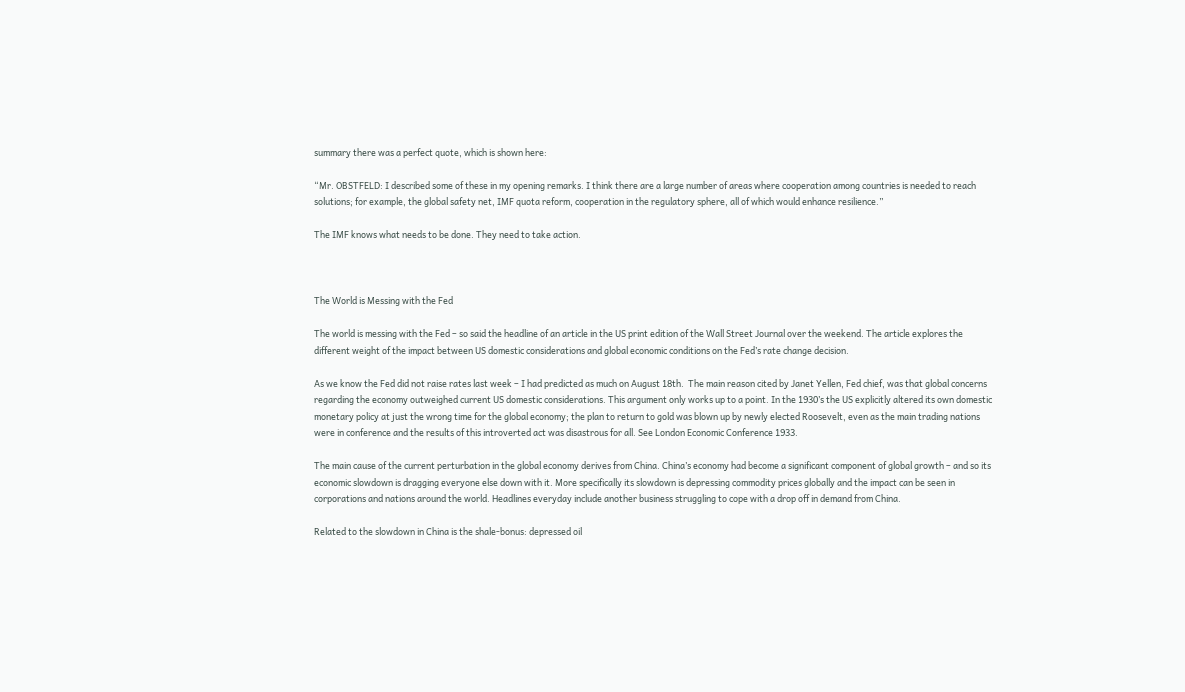summary there was a perfect quote, which is shown here:

“Mr. OBSTFELD: I described some of these in my opening remarks. I think there are a large number of areas where cooperation among countries is needed to reach solutions; for example, the global safety net, IMF quota reform, cooperation in the regulatory sphere, all of which would enhance resilience.”

The IMF knows what needs to be done. They need to take action.



The World is Messing with the Fed

The world is messing with the Fed – so said the headline of an article in the US print edition of the Wall Street Journal over the weekend. The article explores the different weight of the impact between US domestic considerations and global economic conditions on the Fed’s rate change decision.

As we know the Fed did not raise rates last week – I had predicted as much on August 18th.  The main reason cited by Janet Yellen, Fed chief, was that global concerns regarding the economy outweighed current US domestic considerations. This argument only works up to a point. In the 1930’s the US explicitly altered its own domestic monetary policy at just the wrong time for the global economy; the plan to return to gold was blown up by newly elected Roosevelt, even as the main trading nations were in conference and the results of this introverted act was disastrous for all. See London Economic Conference 1933.

The main cause of the current perturbation in the global economy derives from China. China’s economy had become a significant component of global growth – and so its economic slowdown is dragging everyone else down with it. More specifically its slowdown is depressing commodity prices globally and the impact can be seen in corporations and nations around the world. Headlines everyday include another business struggling to cope with a drop off in demand from China.

Related to the slowdown in China is the shale-bonus: depressed oil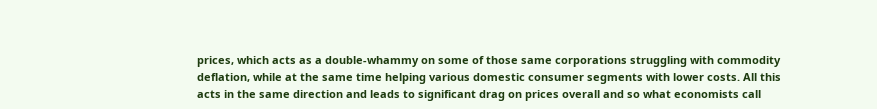prices, which acts as a double-whammy on some of those same corporations struggling with commodity deflation, while at the same time helping various domestic consumer segments with lower costs. All this acts in the same direction and leads to significant drag on prices overall and so what economists call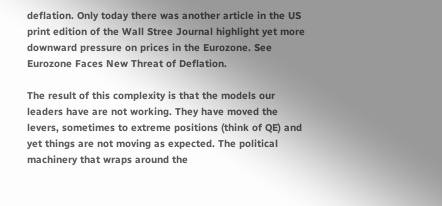deflation. Only today there was another article in the US print edition of the Wall Stree Journal highlight yet more downward pressure on prices in the Eurozone. See Eurozone Faces New Threat of Deflation.

The result of this complexity is that the models our leaders have are not working. They have moved the levers, sometimes to extreme positions (think of QE) and yet things are not moving as expected. The political machinery that wraps around the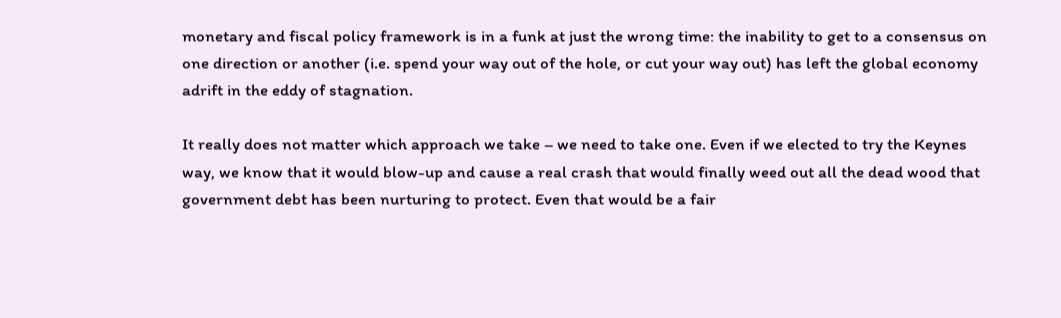monetary and fiscal policy framework is in a funk at just the wrong time: the inability to get to a consensus on one direction or another (i.e. spend your way out of the hole, or cut your way out) has left the global economy adrift in the eddy of stagnation.

It really does not matter which approach we take – we need to take one. Even if we elected to try the Keynes way, we know that it would blow-up and cause a real crash that would finally weed out all the dead wood that government debt has been nurturing to protect. Even that would be a fair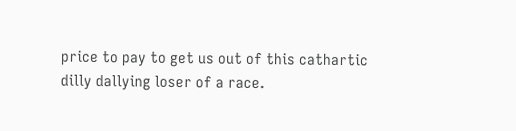price to pay to get us out of this cathartic dilly dallying loser of a race.